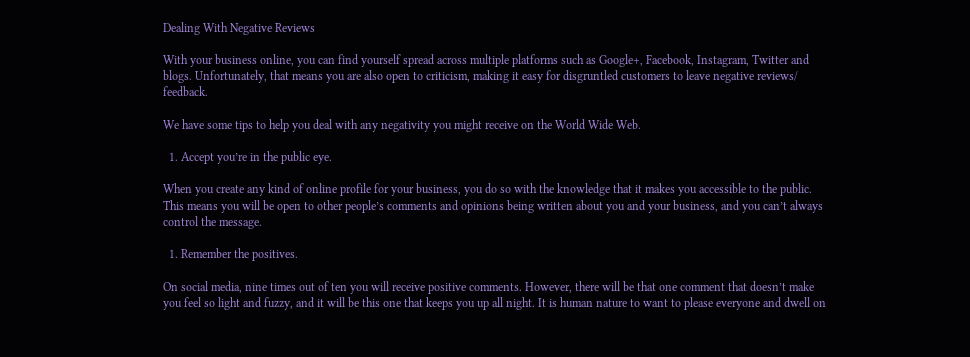Dealing With Negative Reviews

With your business online, you can find yourself spread across multiple platforms such as Google+, Facebook, Instagram, Twitter and blogs. Unfortunately, that means you are also open to criticism, making it easy for disgruntled customers to leave negative reviews/ feedback.

We have some tips to help you deal with any negativity you might receive on the World Wide Web.

  1. Accept you’re in the public eye.

When you create any kind of online profile for your business, you do so with the knowledge that it makes you accessible to the public. This means you will be open to other people’s comments and opinions being written about you and your business, and you can’t always control the message.

  1. Remember the positives.

On social media, nine times out of ten you will receive positive comments. However, there will be that one comment that doesn’t make you feel so light and fuzzy, and it will be this one that keeps you up all night. It is human nature to want to please everyone and dwell on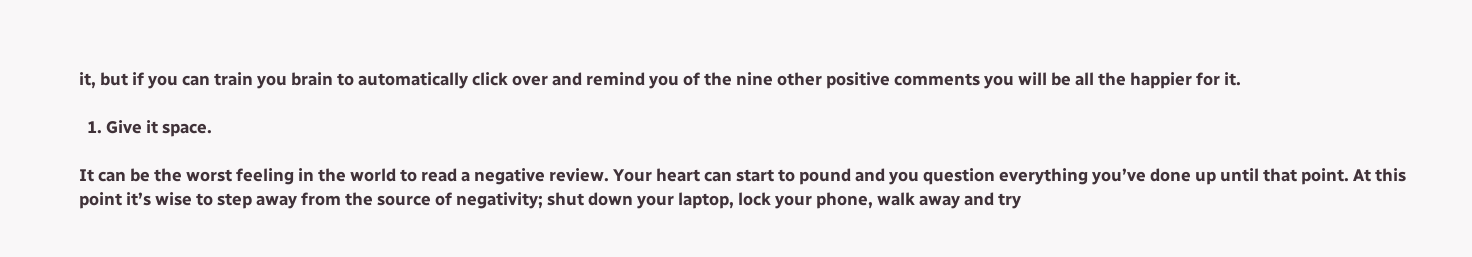it, but if you can train you brain to automatically click over and remind you of the nine other positive comments you will be all the happier for it.

  1. Give it space.

It can be the worst feeling in the world to read a negative review. Your heart can start to pound and you question everything you’ve done up until that point. At this point it’s wise to step away from the source of negativity; shut down your laptop, lock your phone, walk away and try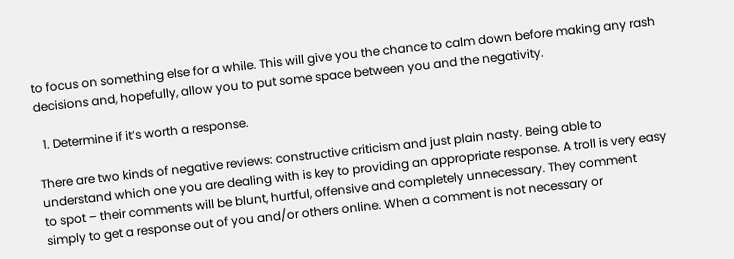to focus on something else for a while. This will give you the chance to calm down before making any rash decisions and, hopefully, allow you to put some space between you and the negativity.

  1. Determine if it’s worth a response.

There are two kinds of negative reviews: constructive criticism and just plain nasty. Being able to understand which one you are dealing with is key to providing an appropriate response. A troll is very easy to spot – their comments will be blunt, hurtful, offensive and completely unnecessary. They comment simply to get a response out of you and/or others online. When a comment is not necessary or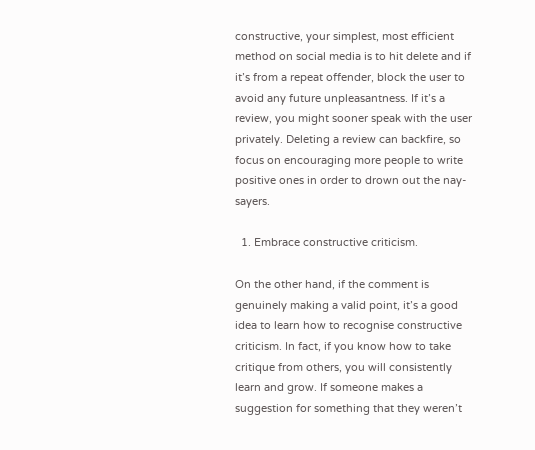constructive, your simplest, most efficient method on social media is to hit delete and if it’s from a repeat offender, block the user to avoid any future unpleasantness. If it’s a review, you might sooner speak with the user privately. Deleting a review can backfire, so focus on encouraging more people to write positive ones in order to drown out the nay-sayers.

  1. Embrace constructive criticism.

On the other hand, if the comment is genuinely making a valid point, it’s a good idea to learn how to recognise constructive criticism. In fact, if you know how to take critique from others, you will consistently learn and grow. If someone makes a suggestion for something that they weren’t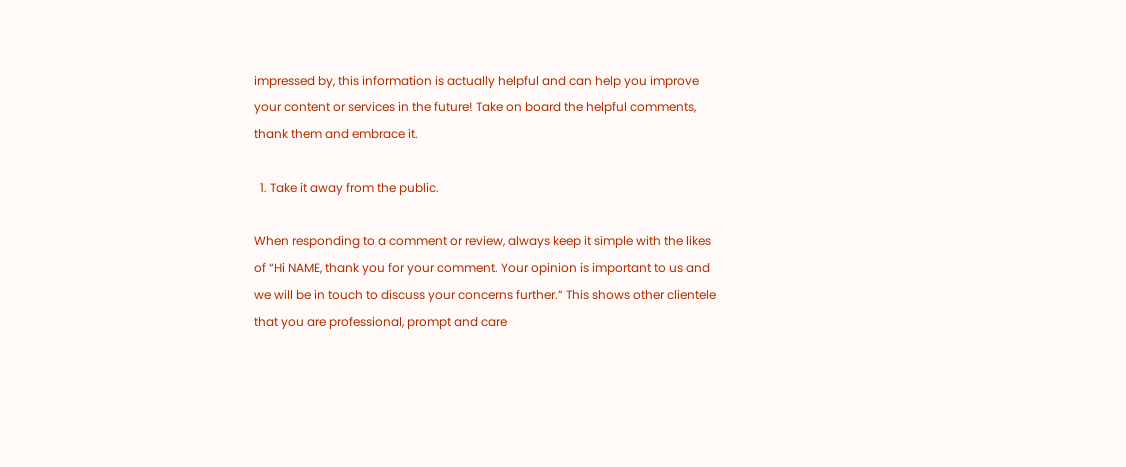impressed by, this information is actually helpful and can help you improve your content or services in the future! Take on board the helpful comments, thank them and embrace it.

  1. Take it away from the public.

When responding to a comment or review, always keep it simple with the likes of “Hi NAME, thank you for your comment. Your opinion is important to us and we will be in touch to discuss your concerns further.” This shows other clientele that you are professional, prompt and care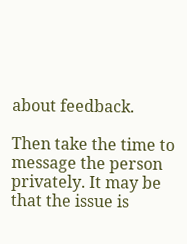about feedback.

Then take the time to message the person privately. It may be that the issue is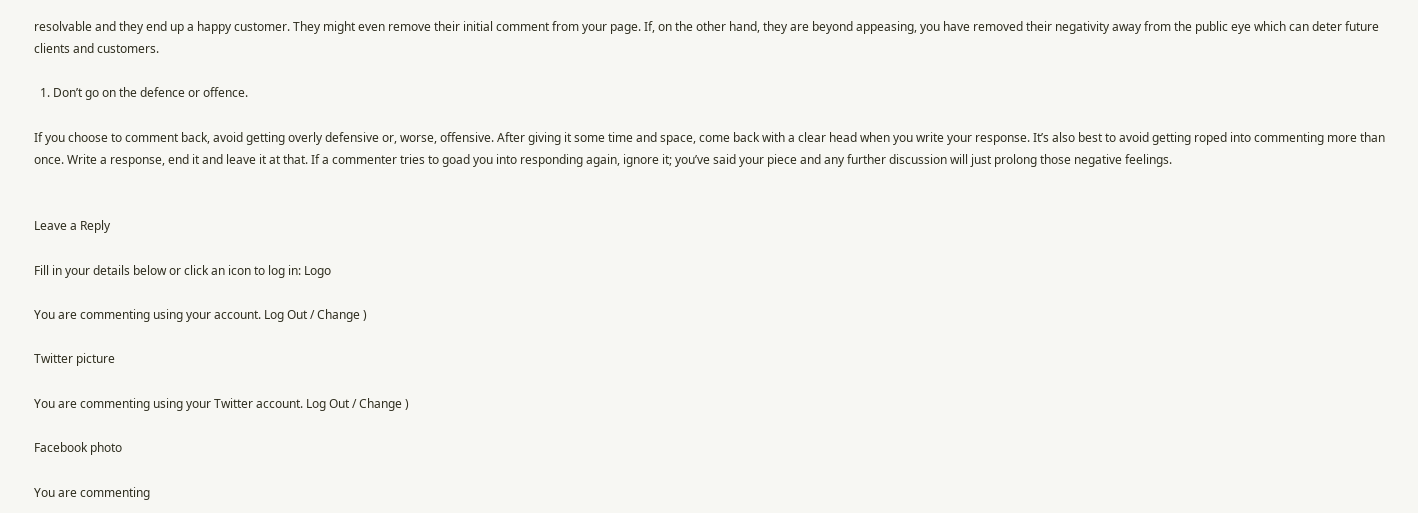resolvable and they end up a happy customer. They might even remove their initial comment from your page. If, on the other hand, they are beyond appeasing, you have removed their negativity away from the public eye which can deter future clients and customers.

  1. Don’t go on the defence or offence.

If you choose to comment back, avoid getting overly defensive or, worse, offensive. After giving it some time and space, come back with a clear head when you write your response. It’s also best to avoid getting roped into commenting more than once. Write a response, end it and leave it at that. If a commenter tries to goad you into responding again, ignore it; you’ve said your piece and any further discussion will just prolong those negative feelings.


Leave a Reply

Fill in your details below or click an icon to log in: Logo

You are commenting using your account. Log Out / Change )

Twitter picture

You are commenting using your Twitter account. Log Out / Change )

Facebook photo

You are commenting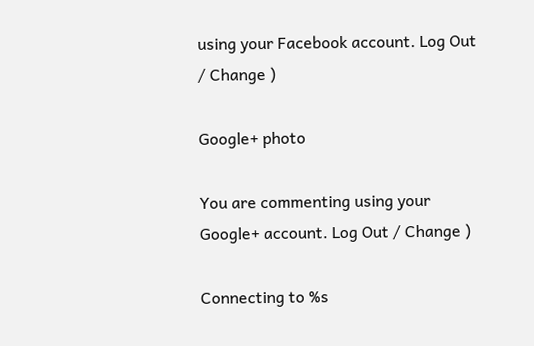using your Facebook account. Log Out / Change )

Google+ photo

You are commenting using your Google+ account. Log Out / Change )

Connecting to %s